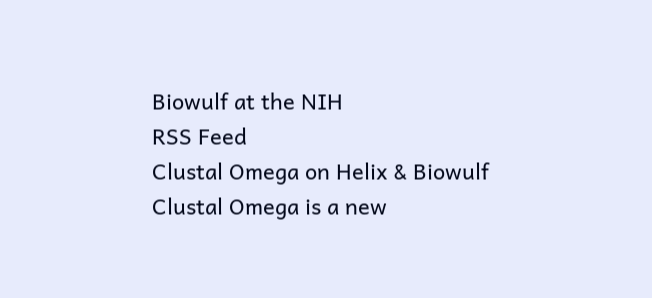Biowulf at the NIH
RSS Feed
Clustal Omega on Helix & Biowulf
Clustal Omega is a new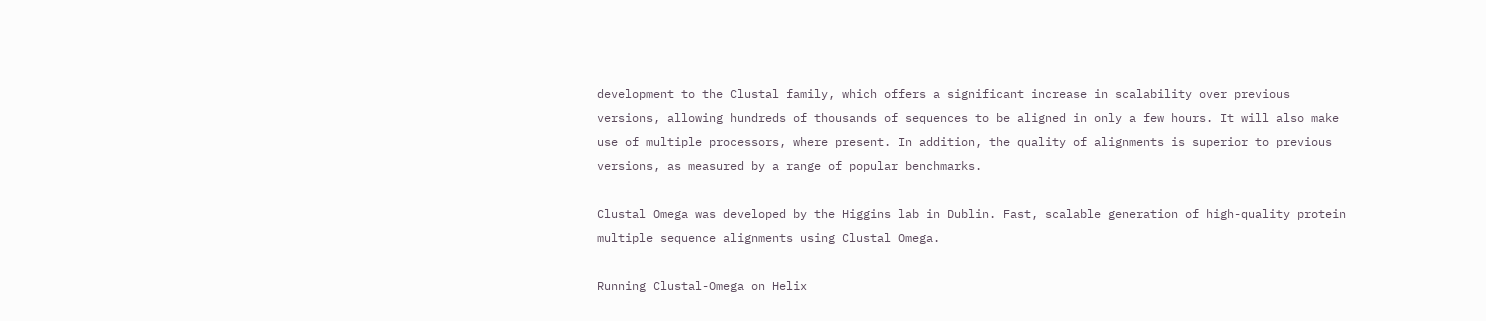development to the Clustal family, which offers a significant increase in scalability over previous versions, allowing hundreds of thousands of sequences to be aligned in only a few hours. It will also make use of multiple processors, where present. In addition, the quality of alignments is superior to previous versions, as measured by a range of popular benchmarks.

Clustal Omega was developed by the Higgins lab in Dublin. Fast, scalable generation of high-quality protein multiple sequence alignments using Clustal Omega.

Running Clustal-Omega on Helix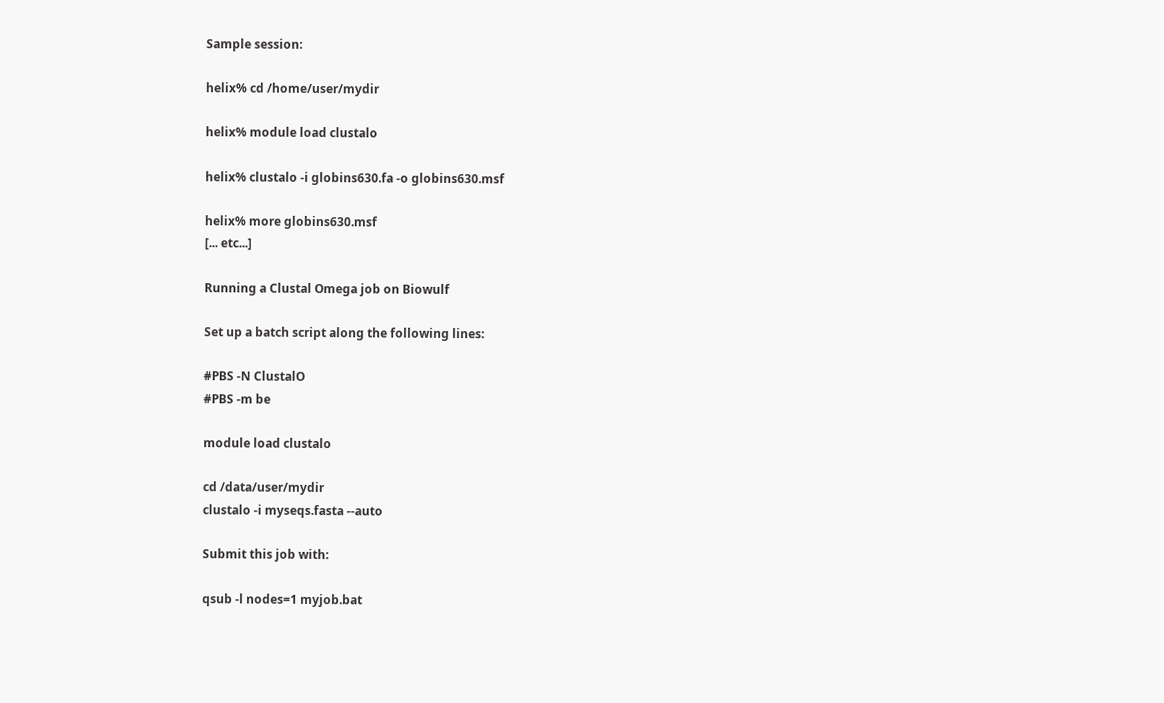Sample session:

helix% cd /home/user/mydir

helix% module load clustalo

helix% clustalo -i globins630.fa -o globins630.msf

helix% more globins630.msf
[... etc...]

Running a Clustal Omega job on Biowulf

Set up a batch script along the following lines:

#PBS -N ClustalO
#PBS -m be

module load clustalo

cd /data/user/mydir
clustalo -i myseqs.fasta --auto

Submit this job with:

qsub -l nodes=1 myjob.bat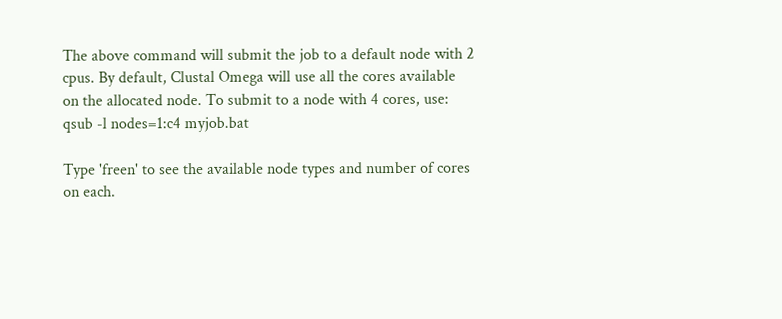The above command will submit the job to a default node with 2 cpus. By default, Clustal Omega will use all the cores available on the allocated node. To submit to a node with 4 cores, use:
qsub -l nodes=1:c4 myjob.bat

Type 'freen' to see the available node types and number of cores on each.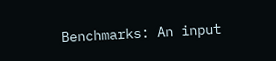Benchmarks: An input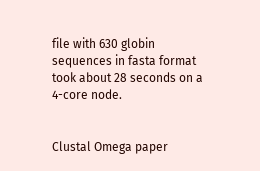file with 630 globin sequences in fasta format took about 28 seconds on a 4-core node.


Clustal Omega paper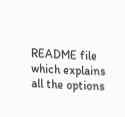README file which explains all the options